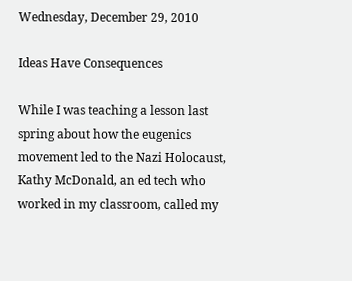Wednesday, December 29, 2010

Ideas Have Consequences

While I was teaching a lesson last spring about how the eugenics movement led to the Nazi Holocaust, Kathy McDonald, an ed tech who worked in my classroom, called my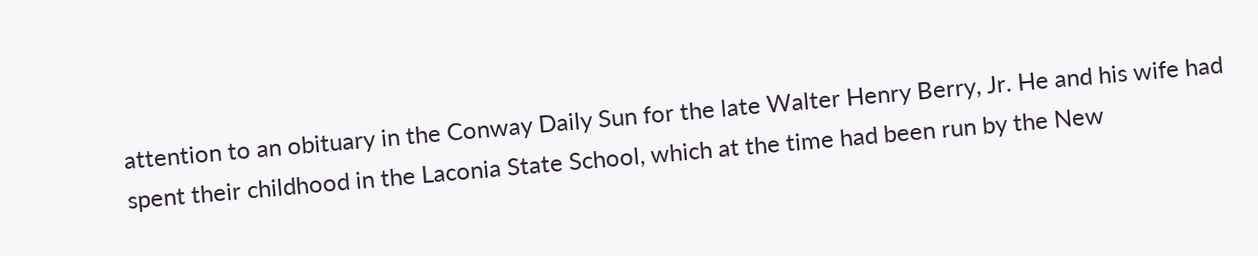attention to an obituary in the Conway Daily Sun for the late Walter Henry Berry, Jr. He and his wife had spent their childhood in the Laconia State School, which at the time had been run by the New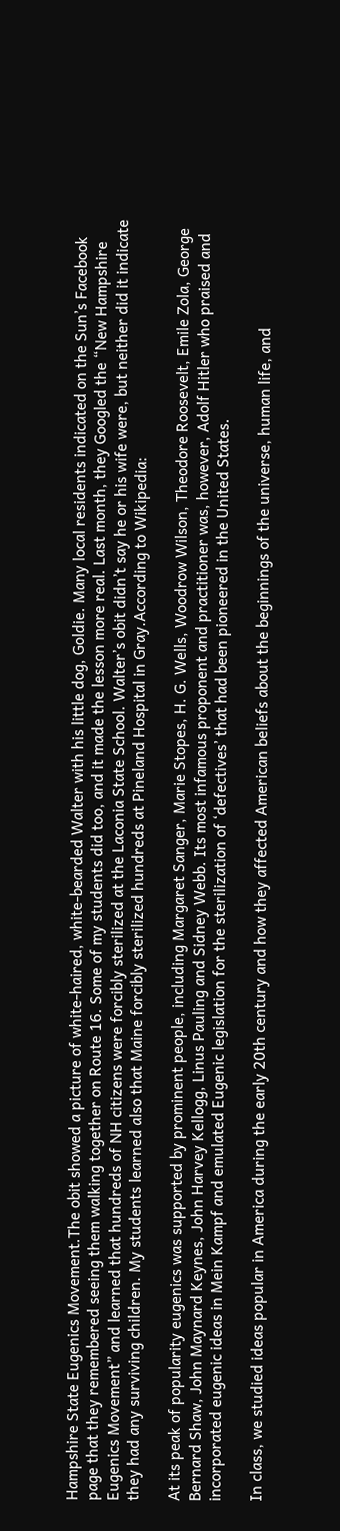Hampshire State Eugenics Movement.The obit showed a picture of white-haired, white-bearded Walter with his little dog, Goldie. Many local residents indicated on the Sun’s Facebook page that they remembered seeing them walking together on Route 16. Some of my students did too, and it made the lesson more real. Last month, they Googled the “New Hampshire Eugenics Movement” and learned that hundreds of NH citizens were forcibly sterilized at the Laconia State School. Walter’s obit didn’t say he or his wife were, but neither did it indicate they had any surviving children. My students learned also that Maine forcibly sterilized hundreds at Pineland Hospital in Gray.According to Wikipedia:

At its peak of popularity eugenics was supported by prominent people, including Margaret Sanger, Marie Stopes, H. G. Wells, Woodrow Wilson, Theodore Roosevelt, Emile Zola, George Bernard Shaw, John Maynard Keynes, John Harvey Kellogg, Linus Pauling and Sidney Webb. Its most infamous proponent and practitioner was, however, Adolf Hitler who praised and incorporated eugenic ideas in Mein Kampf and emulated Eugenic legislation for the sterilization of ‘defectives’ that had been pioneered in the United States.

In class, we studied ideas popular in America during the early 20th century and how they affected American beliefs about the beginnings of the universe, human life, and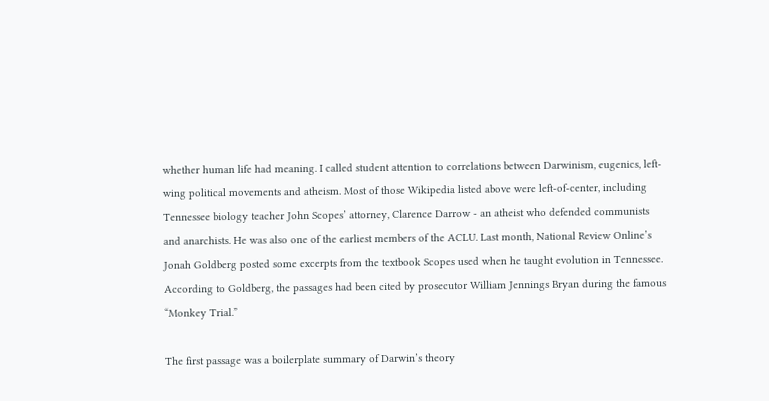whether human life had meaning. I called student attention to correlations between Darwinism, eugenics, left-wing political movements and atheism. Most of those Wikipedia listed above were left-of-center, including Tennessee biology teacher John Scopes’ attorney, Clarence Darrow - an atheist who defended communists and anarchists. He was also one of the earliest members of the ACLU. Last month, National Review Online’s Jonah Goldberg posted some excerpts from the textbook Scopes used when he taught evolution in Tennessee. According to Goldberg, the passages had been cited by prosecutor William Jennings Bryan during the famous “Monkey Trial.”

The first passage was a boilerplate summary of Darwin’s theory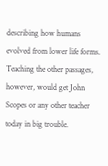describing how humans evolved from lower life forms. Teaching the other passages, however, would get John Scopes or any other teacher today in big trouble.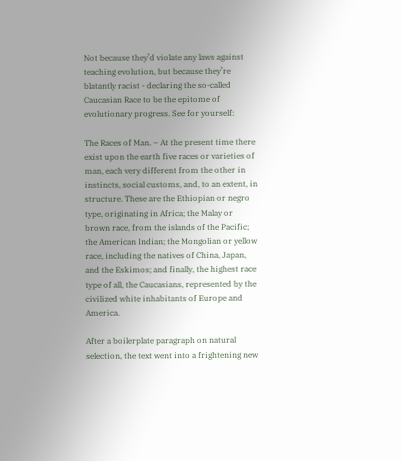Not because they’d violate any laws against teaching evolution, but because they’re blatantly racist - declaring the so-called Caucasian Race to be the epitome of evolutionary progress. See for yourself:

The Races of Man. – At the present time there exist upon the earth five races or varieties of man, each very different from the other in instincts, social customs, and, to an extent, in structure. These are the Ethiopian or negro type, originating in Africa; the Malay or brown race, from the islands of the Pacific; the American Indian; the Mongolian or yellow race, including the natives of China, Japan, and the Eskimos; and finally, the highest race type of all, the Caucasians, represented by the civilized white inhabitants of Europe and America.

After a boilerplate paragraph on natural selection, the text went into a frightening new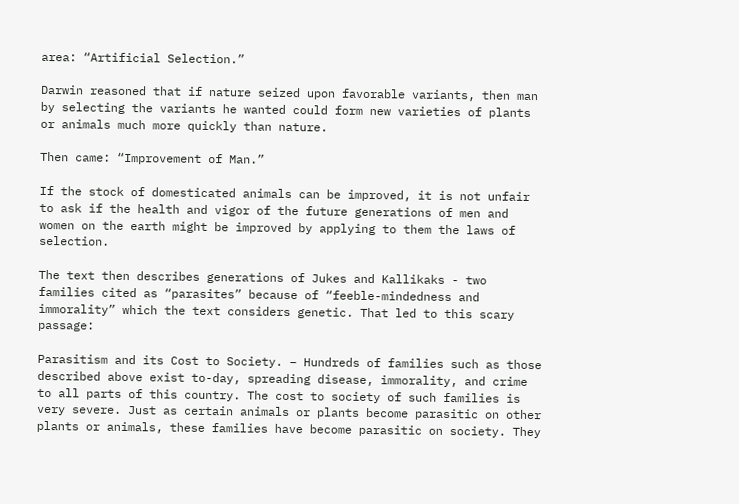area: “Artificial Selection.”

Darwin reasoned that if nature seized upon favorable variants, then man by selecting the variants he wanted could form new varieties of plants or animals much more quickly than nature.

Then came: “Improvement of Man.”

If the stock of domesticated animals can be improved, it is not unfair to ask if the health and vigor of the future generations of men and women on the earth might be improved by applying to them the laws of selection.

The text then describes generations of Jukes and Kallikaks - two families cited as “parasites” because of “feeble-mindedness and immorality” which the text considers genetic. That led to this scary passage:

Parasitism and its Cost to Society. – Hundreds of families such as those described above exist to-day, spreading disease, immorality, and crime to all parts of this country. The cost to society of such families is very severe. Just as certain animals or plants become parasitic on other plants or animals, these families have become parasitic on society. They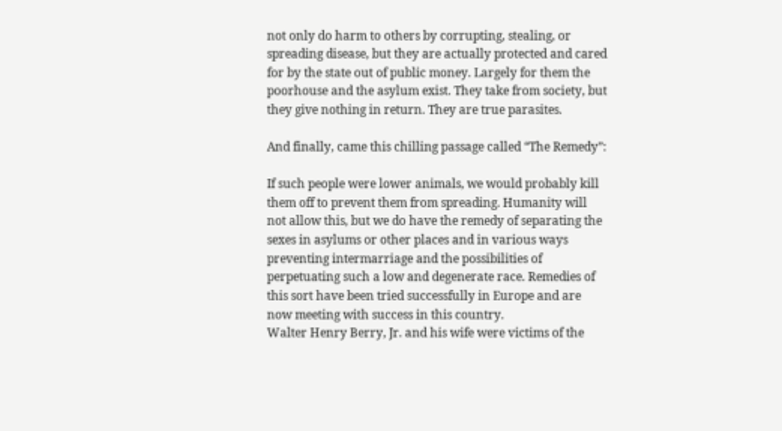not only do harm to others by corrupting, stealing, or spreading disease, but they are actually protected and cared for by the state out of public money. Largely for them the poorhouse and the asylum exist. They take from society, but they give nothing in return. They are true parasites.

And finally, came this chilling passage called “The Remedy”:

If such people were lower animals, we would probably kill them off to prevent them from spreading. Humanity will not allow this, but we do have the remedy of separating the sexes in asylums or other places and in various ways preventing intermarriage and the possibilities of perpetuating such a low and degenerate race. Remedies of this sort have been tried successfully in Europe and are now meeting with success in this country.
Walter Henry Berry, Jr. and his wife were victims of the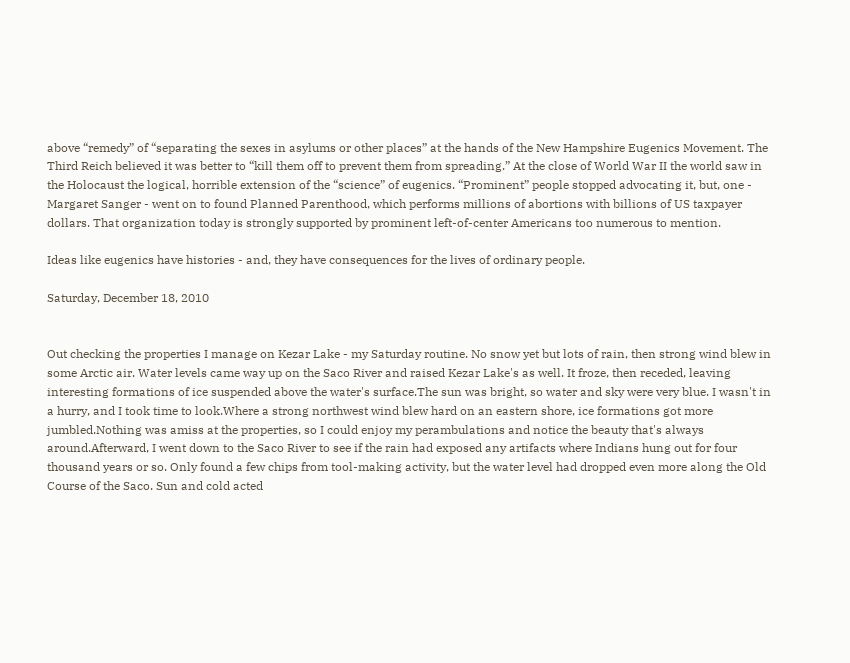above “remedy” of “separating the sexes in asylums or other places” at the hands of the New Hampshire Eugenics Movement. The Third Reich believed it was better to “kill them off to prevent them from spreading.” At the close of World War II the world saw in the Holocaust the logical, horrible extension of the “science” of eugenics. “Prominent” people stopped advocating it, but, one - Margaret Sanger - went on to found Planned Parenthood, which performs millions of abortions with billions of US taxpayer dollars. That organization today is strongly supported by prominent left-of-center Americans too numerous to mention.

Ideas like eugenics have histories - and, they have consequences for the lives of ordinary people.

Saturday, December 18, 2010


Out checking the properties I manage on Kezar Lake - my Saturday routine. No snow yet but lots of rain, then strong wind blew in some Arctic air. Water levels came way up on the Saco River and raised Kezar Lake's as well. It froze, then receded, leaving interesting formations of ice suspended above the water's surface.The sun was bright, so water and sky were very blue. I wasn't in a hurry, and I took time to look.Where a strong northwest wind blew hard on an eastern shore, ice formations got more jumbled.Nothing was amiss at the properties, so I could enjoy my perambulations and notice the beauty that's always around.Afterward, I went down to the Saco River to see if the rain had exposed any artifacts where Indians hung out for four thousand years or so. Only found a few chips from tool-making activity, but the water level had dropped even more along the Old Course of the Saco. Sun and cold acted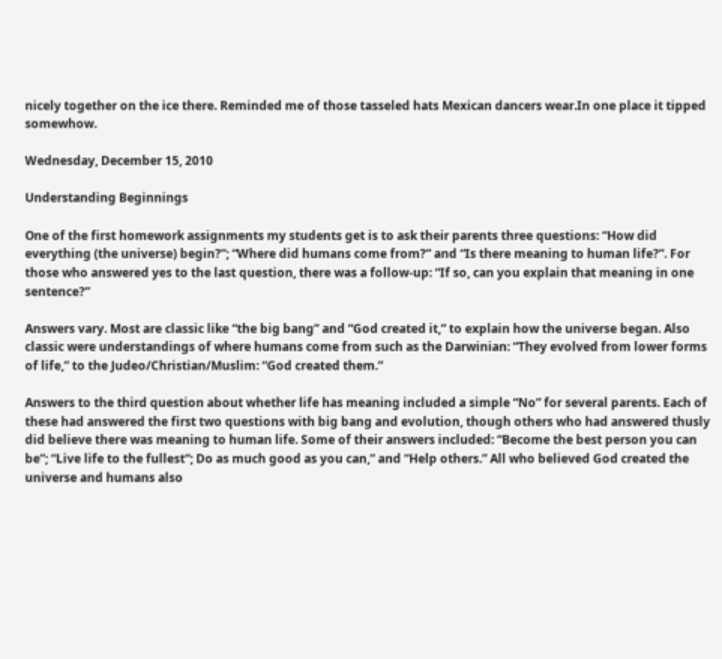nicely together on the ice there. Reminded me of those tasseled hats Mexican dancers wear.In one place it tipped somewhow.

Wednesday, December 15, 2010

Understanding Beginnings

One of the first homework assignments my students get is to ask their parents three questions: “How did everything (the universe) begin?”; “Where did humans come from?” and “Is there meaning to human life?”. For those who answered yes to the last question, there was a follow-up: “If so, can you explain that meaning in one sentence?”

Answers vary. Most are classic like “the big bang” and “God created it,” to explain how the universe began. Also classic were understandings of where humans come from such as the Darwinian: “They evolved from lower forms of life,” to the Judeo/Christian/Muslim: “God created them.”

Answers to the third question about whether life has meaning included a simple “No” for several parents. Each of these had answered the first two questions with big bang and evolution, though others who had answered thusly did believe there was meaning to human life. Some of their answers included: “Become the best person you can be”; “Live life to the fullest“; Do as much good as you can,” and “Help others.” All who believed God created the universe and humans also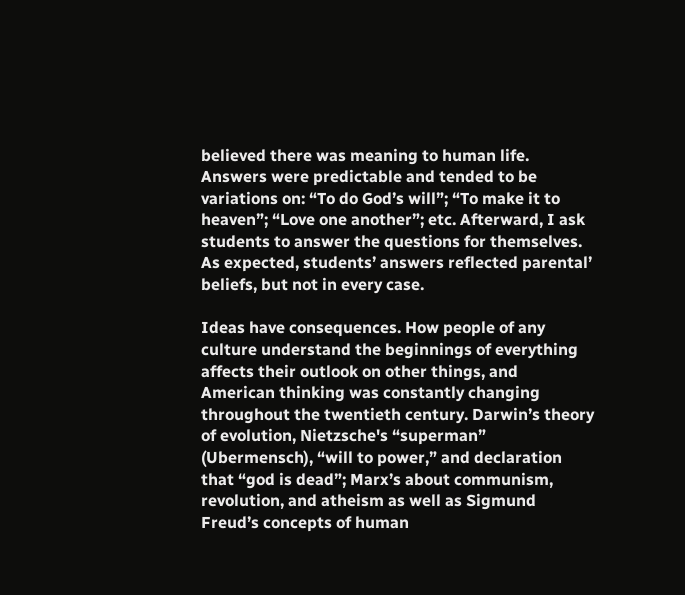believed there was meaning to human life. Answers were predictable and tended to be variations on: “To do God’s will”; “To make it to heaven”; “Love one another”; etc. Afterward, I ask students to answer the questions for themselves. As expected, students’ answers reflected parental’ beliefs, but not in every case.

Ideas have consequences. How people of any culture understand the beginnings of everything affects their outlook on other things, and American thinking was constantly changing throughout the twentieth century. Darwin’s theory of evolution, Nietzsche's “superman” (Ubermensch), “will to power,” and declaration that “god is dead”; Marx’s about communism, revolution, and atheism as well as Sigmund Freud’s concepts of human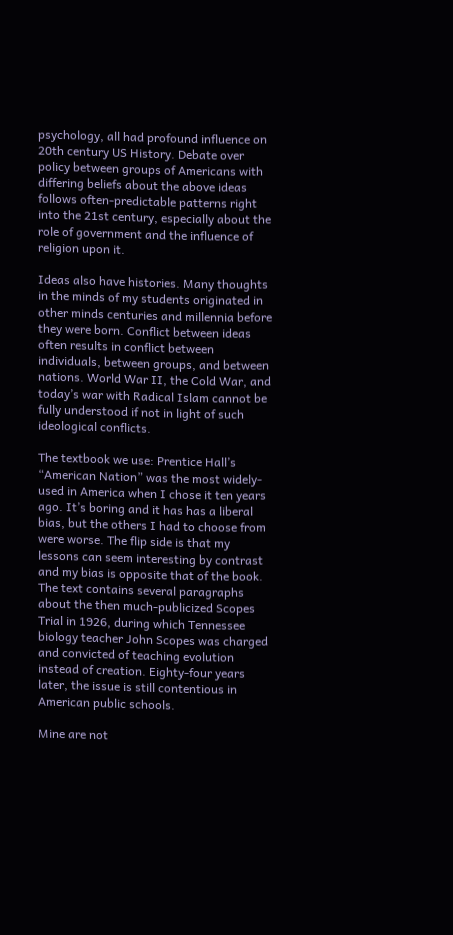psychology, all had profound influence on 20th century US History. Debate over policy between groups of Americans with differing beliefs about the above ideas follows often-predictable patterns right into the 21st century, especially about the role of government and the influence of religion upon it.

Ideas also have histories. Many thoughts in the minds of my students originated in other minds centuries and millennia before they were born. Conflict between ideas often results in conflict between individuals, between groups, and between nations. World War II, the Cold War, and today’s war with Radical Islam cannot be fully understood if not in light of such ideological conflicts.

The textbook we use: Prentice Hall’s “American Nation” was the most widely-used in America when I chose it ten years ago. It’s boring and it has has a liberal bias, but the others I had to choose from were worse. The flip side is that my lessons can seem interesting by contrast and my bias is opposite that of the book. The text contains several paragraphs about the then much-publicized Scopes Trial in 1926, during which Tennessee biology teacher John Scopes was charged and convicted of teaching evolution instead of creation. Eighty-four years later, the issue is still contentious in American public schools.

Mine are not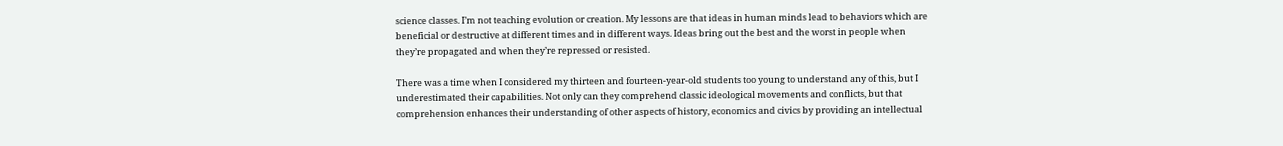science classes. I’m not teaching evolution or creation. My lessons are that ideas in human minds lead to behaviors which are beneficial or destructive at different times and in different ways. Ideas bring out the best and the worst in people when they’re propagated and when they’re repressed or resisted.

There was a time when I considered my thirteen and fourteen-year-old students too young to understand any of this, but I underestimated their capabilities. Not only can they comprehend classic ideological movements and conflicts, but that comprehension enhances their understanding of other aspects of history, economics and civics by providing an intellectual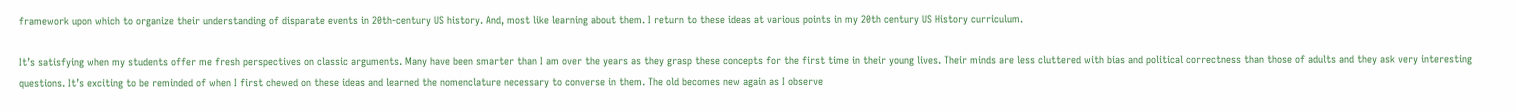framework upon which to organize their understanding of disparate events in 20th-century US history. And, most like learning about them. I return to these ideas at various points in my 20th century US History curriculum.

It’s satisfying when my students offer me fresh perspectives on classic arguments. Many have been smarter than I am over the years as they grasp these concepts for the first time in their young lives. Their minds are less cluttered with bias and political correctness than those of adults and they ask very interesting questions. It’s exciting to be reminded of when I first chewed on these ideas and learned the nomenclature necessary to converse in them. The old becomes new again as I observe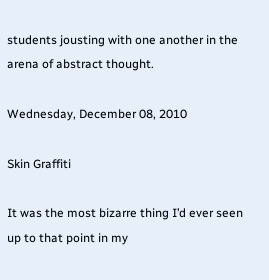students jousting with one another in the arena of abstract thought.

Wednesday, December 08, 2010

Skin Graffiti

It was the most bizarre thing I’d ever seen up to that point in my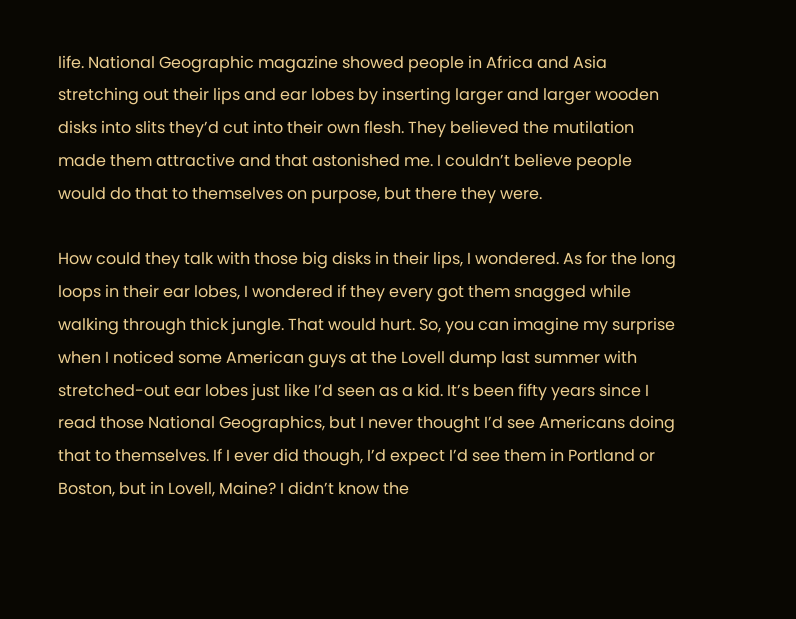life. National Geographic magazine showed people in Africa and Asia stretching out their lips and ear lobes by inserting larger and larger wooden disks into slits they’d cut into their own flesh. They believed the mutilation made them attractive and that astonished me. I couldn’t believe people would do that to themselves on purpose, but there they were.

How could they talk with those big disks in their lips, I wondered. As for the long loops in their ear lobes, I wondered if they every got them snagged while walking through thick jungle. That would hurt. So, you can imagine my surprise when I noticed some American guys at the Lovell dump last summer with stretched-out ear lobes just like I’d seen as a kid. It’s been fifty years since I read those National Geographics, but I never thought I’d see Americans doing that to themselves. If I ever did though, I’d expect I’d see them in Portland or Boston, but in Lovell, Maine? I didn’t know the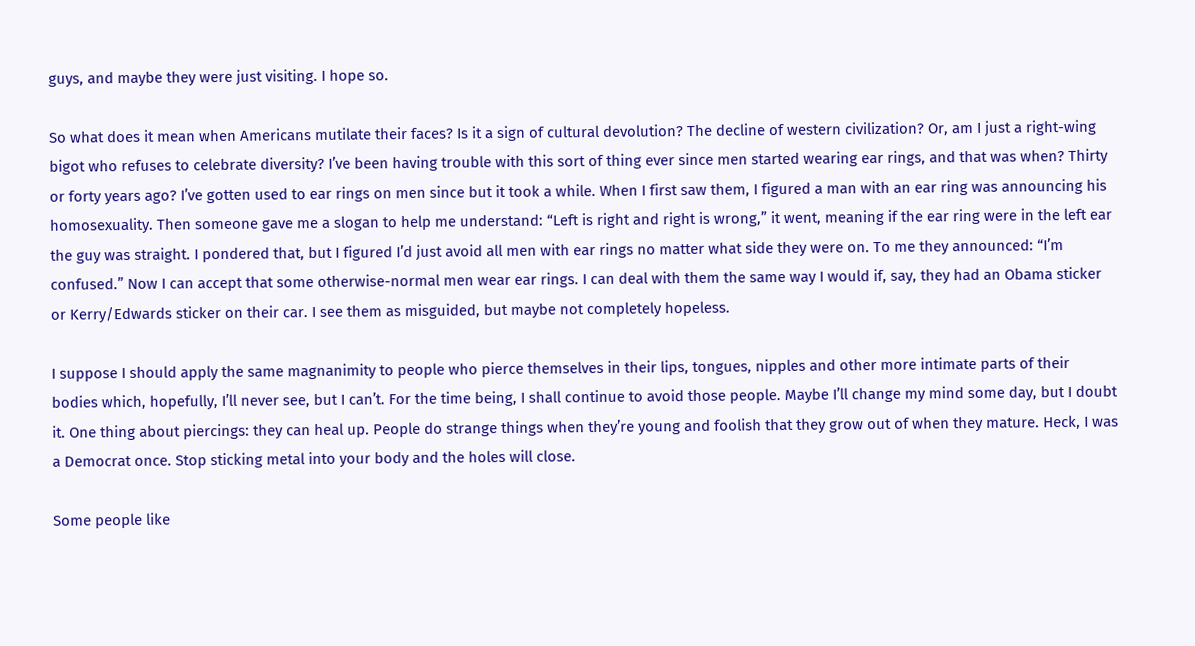guys, and maybe they were just visiting. I hope so.

So what does it mean when Americans mutilate their faces? Is it a sign of cultural devolution? The decline of western civilization? Or, am I just a right-wing bigot who refuses to celebrate diversity? I’ve been having trouble with this sort of thing ever since men started wearing ear rings, and that was when? Thirty or forty years ago? I’ve gotten used to ear rings on men since but it took a while. When I first saw them, I figured a man with an ear ring was announcing his homosexuality. Then someone gave me a slogan to help me understand: “Left is right and right is wrong,” it went, meaning if the ear ring were in the left ear the guy was straight. I pondered that, but I figured I’d just avoid all men with ear rings no matter what side they were on. To me they announced: “I’m confused.” Now I can accept that some otherwise-normal men wear ear rings. I can deal with them the same way I would if, say, they had an Obama sticker or Kerry/Edwards sticker on their car. I see them as misguided, but maybe not completely hopeless.

I suppose I should apply the same magnanimity to people who pierce themselves in their lips, tongues, nipples and other more intimate parts of their bodies which, hopefully, I’ll never see, but I can’t. For the time being, I shall continue to avoid those people. Maybe I’ll change my mind some day, but I doubt it. One thing about piercings: they can heal up. People do strange things when they’re young and foolish that they grow out of when they mature. Heck, I was a Democrat once. Stop sticking metal into your body and the holes will close.

Some people like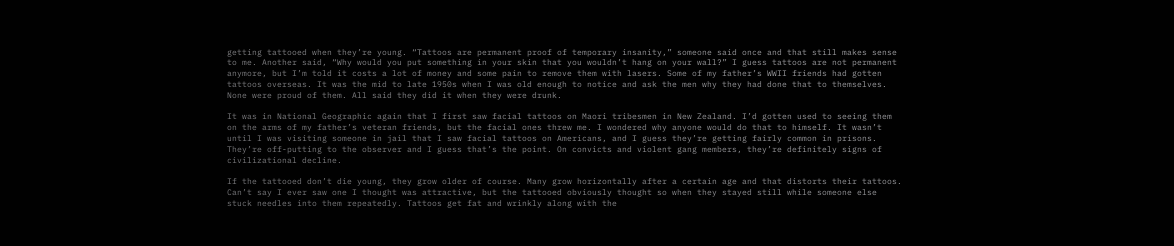getting tattooed when they’re young. “Tattoos are permanent proof of temporary insanity,” someone said once and that still makes sense to me. Another said, “Why would you put something in your skin that you wouldn’t hang on your wall?” I guess tattoos are not permanent anymore, but I’m told it costs a lot of money and some pain to remove them with lasers. Some of my father’s WWII friends had gotten tattoos overseas. It was the mid to late 1950s when I was old enough to notice and ask the men why they had done that to themselves. None were proud of them. All said they did it when they were drunk.

It was in National Geographic again that I first saw facial tattoos on Maori tribesmen in New Zealand. I’d gotten used to seeing them on the arms of my father’s veteran friends, but the facial ones threw me. I wondered why anyone would do that to himself. It wasn’t until I was visiting someone in jail that I saw facial tattoos on Americans, and I guess they’re getting fairly common in prisons. They’re off-putting to the observer and I guess that’s the point. On convicts and violent gang members, they’re definitely signs of civilizational decline.

If the tattooed don’t die young, they grow older of course. Many grow horizontally after a certain age and that distorts their tattoos. Can’t say I ever saw one I thought was attractive, but the tattooed obviously thought so when they stayed still while someone else stuck needles into them repeatedly. Tattoos get fat and wrinkly along with the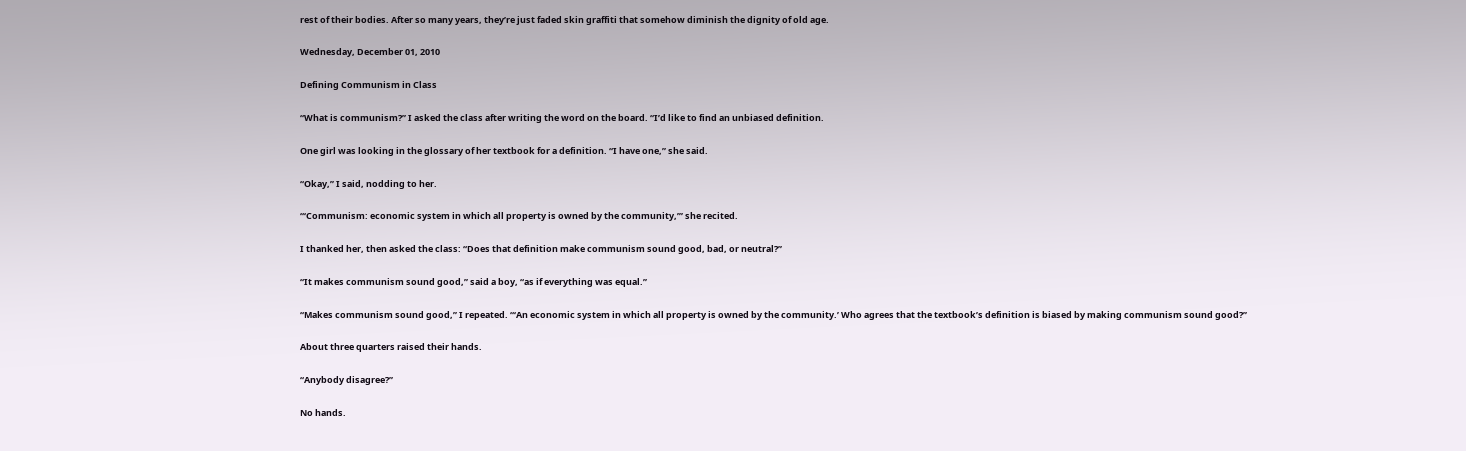rest of their bodies. After so many years, they’re just faded skin graffiti that somehow diminish the dignity of old age.

Wednesday, December 01, 2010

Defining Communism in Class

“What is communism?” I asked the class after writing the word on the board. “I’d like to find an unbiased definition.

One girl was looking in the glossary of her textbook for a definition. “I have one,” she said.

“Okay,” I said, nodding to her.

“‘Communism: economic system in which all property is owned by the community,’” she recited.

I thanked her, then asked the class: “Does that definition make communism sound good, bad, or neutral?”

“It makes communism sound good,” said a boy, “as if everything was equal.”

“Makes communism sound good,” I repeated. “‘An economic system in which all property is owned by the community.’ Who agrees that the textbook’s definition is biased by making communism sound good?”

About three quarters raised their hands.

“Anybody disagree?”

No hands.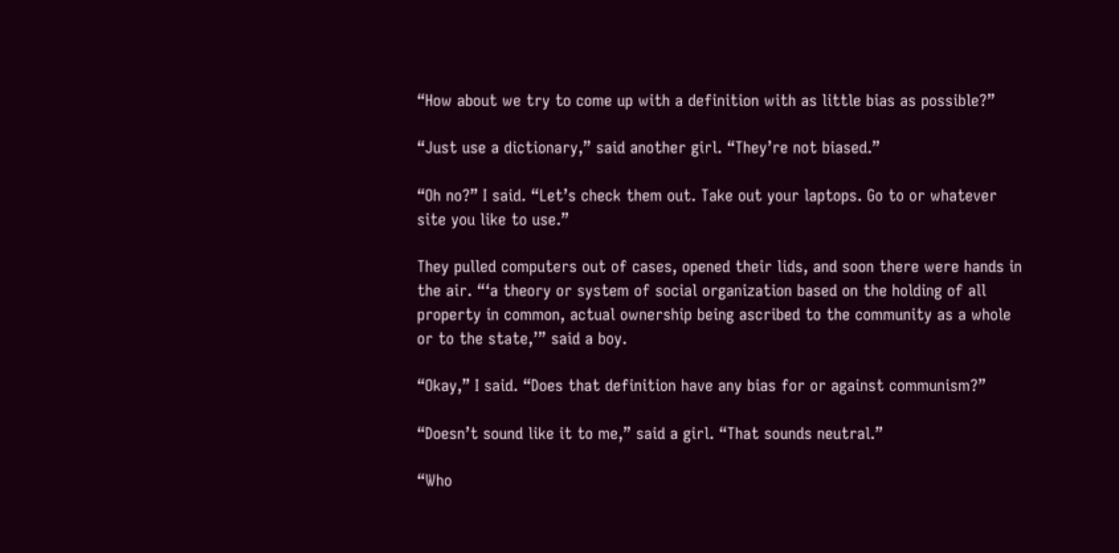“How about we try to come up with a definition with as little bias as possible?”

“Just use a dictionary,” said another girl. “They’re not biased.”

“Oh no?” I said. “Let’s check them out. Take out your laptops. Go to or whatever site you like to use.”

They pulled computers out of cases, opened their lids, and soon there were hands in the air. “‘a theory or system of social organization based on the holding of all property in common, actual ownership being ascribed to the community as a whole or to the state,’” said a boy.

“Okay,” I said. “Does that definition have any bias for or against communism?”

“Doesn’t sound like it to me,” said a girl. “That sounds neutral.”

“Who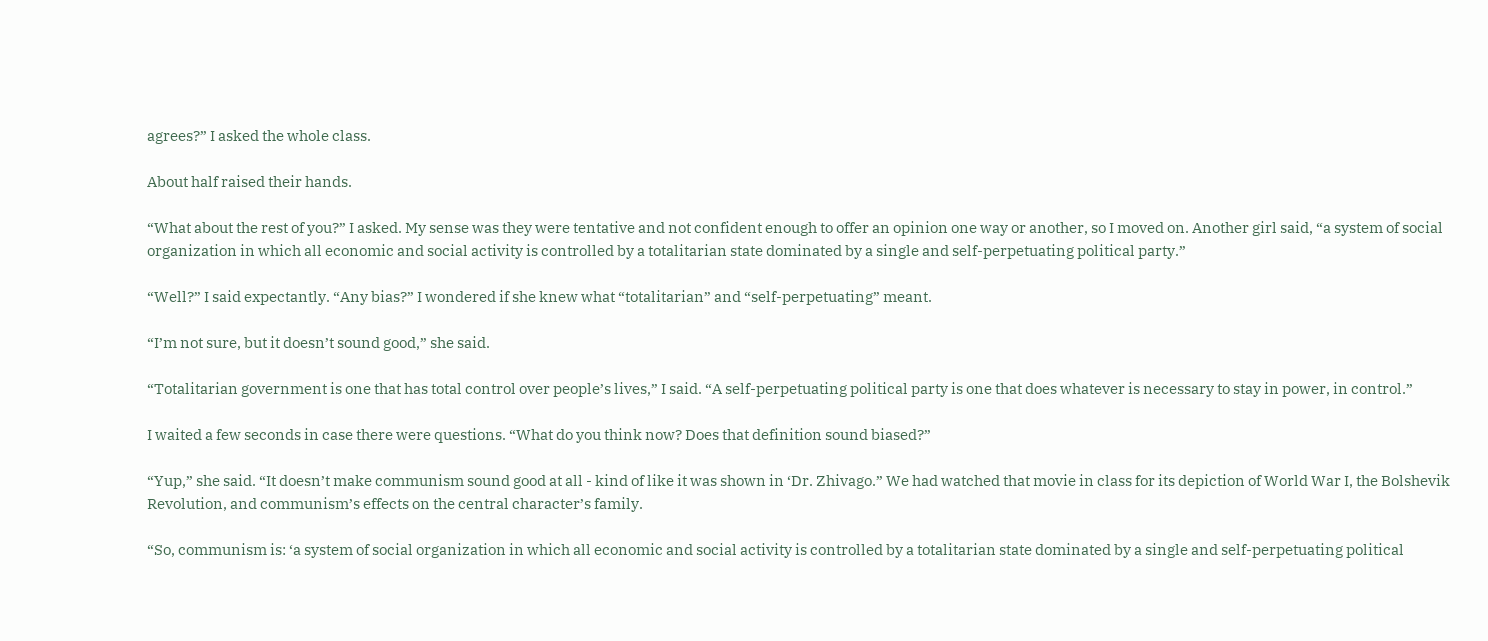agrees?” I asked the whole class.

About half raised their hands.

“What about the rest of you?” I asked. My sense was they were tentative and not confident enough to offer an opinion one way or another, so I moved on. Another girl said, “a system of social organization in which all economic and social activity is controlled by a totalitarian state dominated by a single and self-perpetuating political party.”

“Well?” I said expectantly. “Any bias?” I wondered if she knew what “totalitarian” and “self-perpetuating” meant.

“I’m not sure, but it doesn’t sound good,” she said.

“Totalitarian government is one that has total control over people’s lives,” I said. “A self-perpetuating political party is one that does whatever is necessary to stay in power, in control.”

I waited a few seconds in case there were questions. “What do you think now? Does that definition sound biased?”

“Yup,” she said. “It doesn’t make communism sound good at all - kind of like it was shown in ‘Dr. Zhivago.” We had watched that movie in class for its depiction of World War I, the Bolshevik Revolution, and communism’s effects on the central character’s family.

“So, communism is: ‘a system of social organization in which all economic and social activity is controlled by a totalitarian state dominated by a single and self-perpetuating political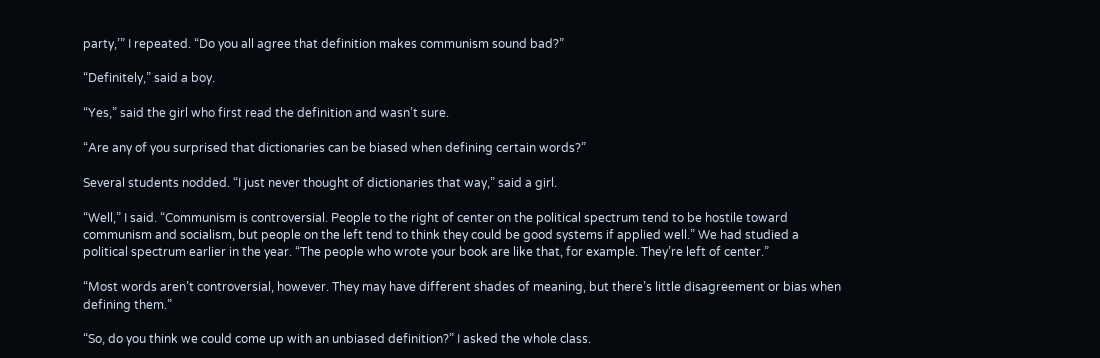party,’” I repeated. “Do you all agree that definition makes communism sound bad?”

“Definitely,” said a boy.

“Yes,” said the girl who first read the definition and wasn’t sure.

“Are any of you surprised that dictionaries can be biased when defining certain words?”

Several students nodded. “I just never thought of dictionaries that way,” said a girl.

“Well,” I said. “Communism is controversial. People to the right of center on the political spectrum tend to be hostile toward communism and socialism, but people on the left tend to think they could be good systems if applied well.” We had studied a political spectrum earlier in the year. “The people who wrote your book are like that, for example. They’re left of center.”

“Most words aren’t controversial, however. They may have different shades of meaning, but there’s little disagreement or bias when defining them.”

“So, do you think we could come up with an unbiased definition?” I asked the whole class.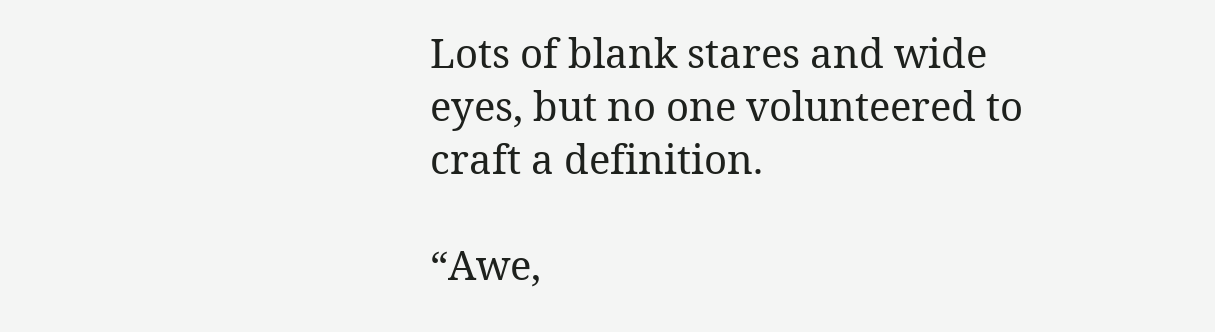Lots of blank stares and wide eyes, but no one volunteered to craft a definition.

“Awe,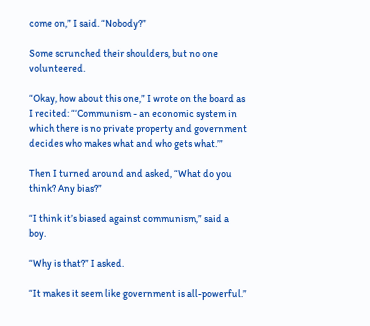come on,” I said. “Nobody?”

Some scrunched their shoulders, but no one volunteered.

“Okay, how about this one,” I wrote on the board as I recited: “‘Communism - an economic system in which there is no private property and government decides who makes what and who gets what.’”

Then I turned around and asked, “What do you think? Any bias?”

“I think it’s biased against communism,” said a boy.

“Why is that?” I asked.

“It makes it seem like government is all-powerful.”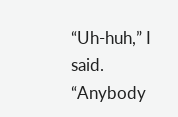“Uh-huh,” I said. “Anybody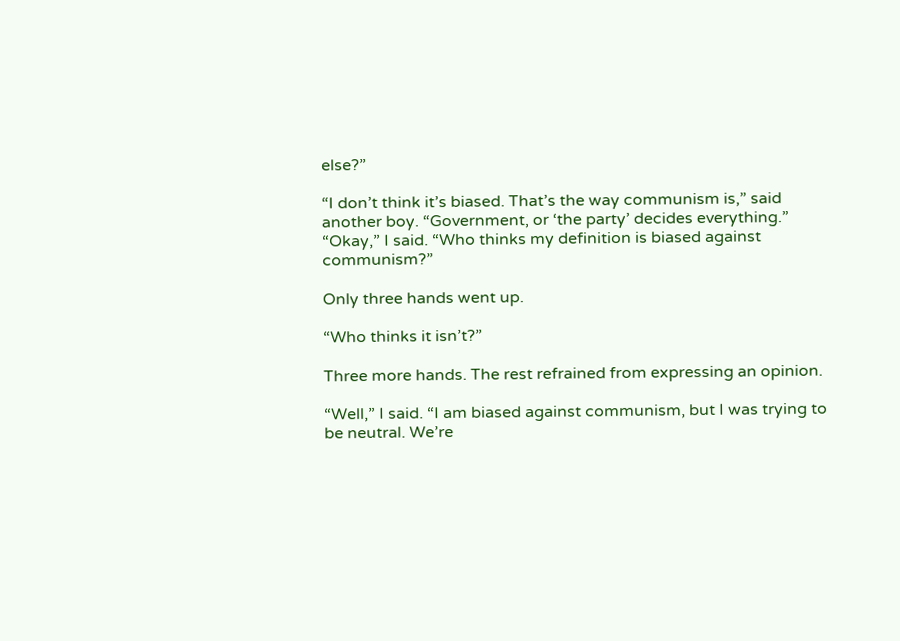else?”

“I don’t think it’s biased. That’s the way communism is,” said another boy. “Government, or ‘the party’ decides everything.”
“Okay,” I said. “Who thinks my definition is biased against communism?”

Only three hands went up.

“Who thinks it isn’t?”

Three more hands. The rest refrained from expressing an opinion.

“Well,” I said. “I am biased against communism, but I was trying to be neutral. We’re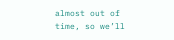almost out of time, so we’ll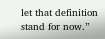let that definition stand for now.”